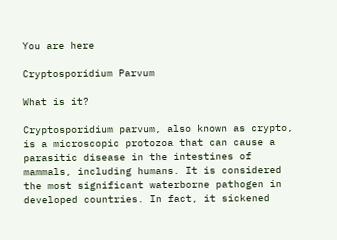You are here

Cryptosporidium Parvum

What is it?

Cryptosporidium parvum, also known as crypto, is a microscopic protozoa that can cause a parasitic disease in the intestines of mammals, including humans. It is considered the most significant waterborne pathogen in developed countries. In fact, it sickened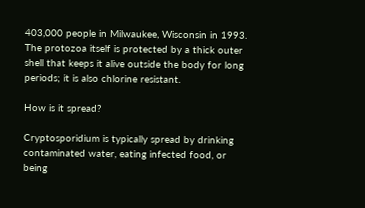403,000 people in Milwaukee, Wisconsin in 1993. The protozoa itself is protected by a thick outer shell that keeps it alive outside the body for long periods; it is also chlorine resistant.

How is it spread?

Cryptosporidium is typically spread by drinking contaminated water, eating infected food, or being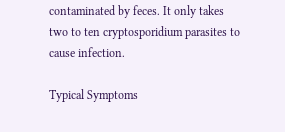contaminated by feces. It only takes two to ten cryptosporidium parasites to cause infection.

Typical Symptoms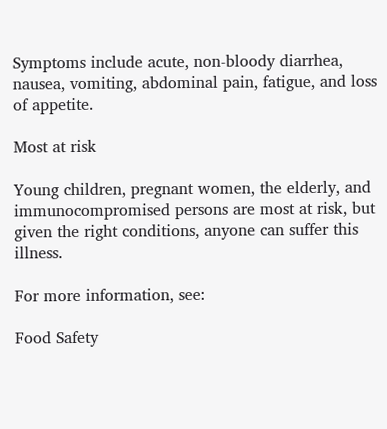Symptoms include acute, non-bloody diarrhea, nausea, vomiting, abdominal pain, fatigue, and loss of appetite.

Most at risk

Young children, pregnant women, the elderly, and immunocompromised persons are most at risk, but given the right conditions, anyone can suffer this illness.

For more information, see:

Food Safety